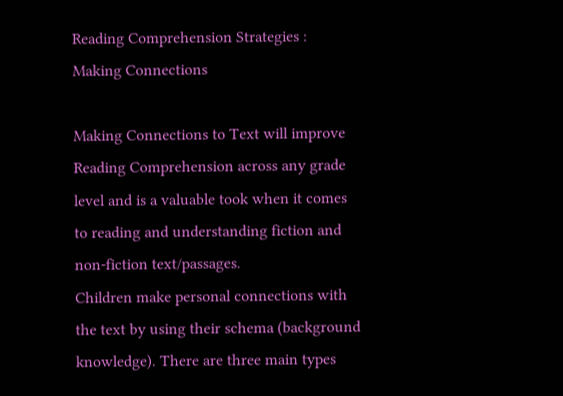Reading Comprehension Strategies : Making Connections

Making Connections to Text will improve Reading Comprehension across any grade level and is a valuable took when it comes to reading and understanding fiction and non-fiction text/passages.
Children make personal connections with the text by using their schema (background knowledge). There are three main types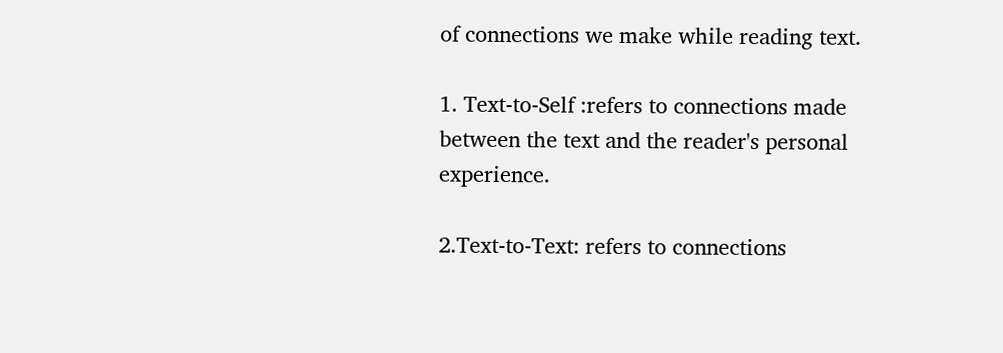of connections we make while reading text.

1. Text-to-Self :refers to connections made between the text and the reader's personal experience.

2.Text-to-Text: refers to connections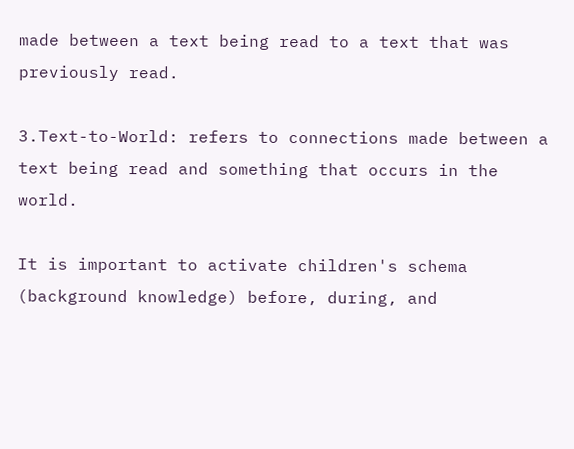made between a text being read to a text that was previously read.

3.Text-to-World: refers to connections made between a text being read and something that occurs in the world.

It is important to activate children's schema (background knowledge) before, during, and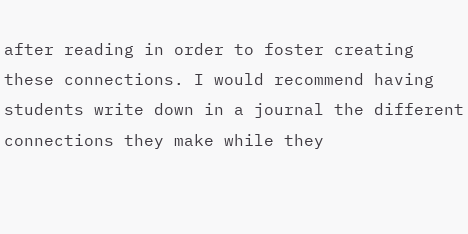after reading in order to foster creating these connections. I would recommend having students write down in a journal the different connections they make while they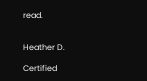read.


Heather D.

Certified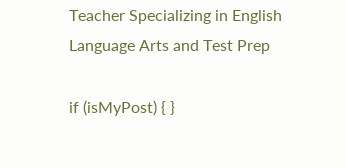Teacher Specializing in English Language Arts and Test Prep

if (isMyPost) { }